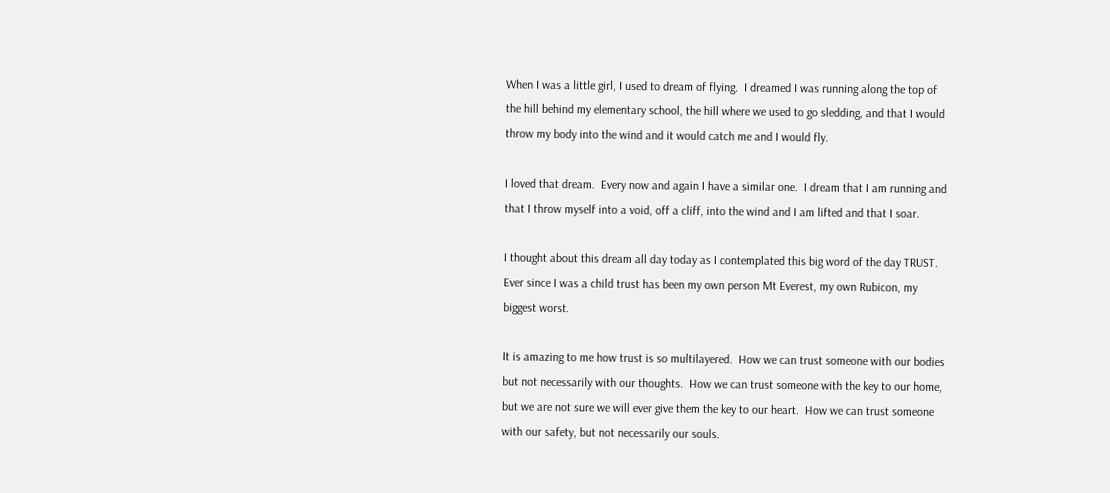When I was a little girl, I used to dream of flying.  I dreamed I was running along the top of the hill behind my elementary school, the hill where we used to go sledding, and that I would throw my body into the wind and it would catch me and I would fly.

I loved that dream.  Every now and again I have a similar one.  I dream that I am running and that I throw myself into a void, off a cliff, into the wind and I am lifted and that I soar.

I thought about this dream all day today as I contemplated this big word of the day TRUST.  Ever since I was a child trust has been my own person Mt Everest, my own Rubicon, my biggest worst.

It is amazing to me how trust is so multilayered.  How we can trust someone with our bodies but not necessarily with our thoughts.  How we can trust someone with the key to our home, but we are not sure we will ever give them the key to our heart.  How we can trust someone with our safety, but not necessarily our souls.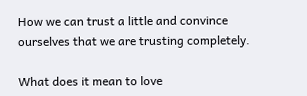How we can trust a little and convince ourselves that we are trusting completely.

What does it mean to love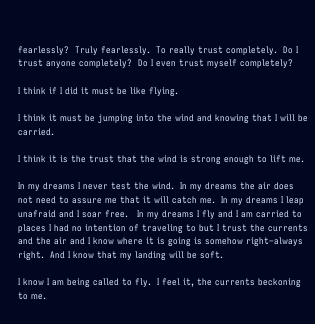fearlessly?  Truly fearlessly.  To really trust completely.  Do I trust anyone completely?  Do I even trust myself completely?

I think if I did it must be like flying.

I think it must be jumping into the wind and knowing that I will be carried.

I think it is the trust that the wind is strong enough to lift me.

In my dreams I never test the wind.  In my dreams the air does not need to assure me that it will catch me.  In my dreams I leap unafraid and I soar free.   In my dreams I fly and I am carried to places I had no intention of traveling to but I trust the currents and the air and I know where it is going is somehow right–always right.  And I know that my landing will be soft.

I know I am being called to fly.  I feel it, the currents beckoning to me.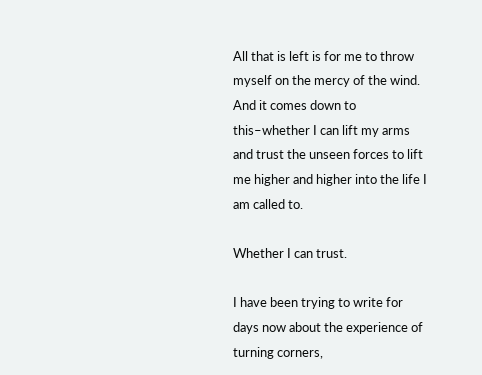All that is left is for me to throw myself on the mercy of the wind.  And it comes down to this–whether I can lift my arms and trust the unseen forces to lift me higher and higher into the life I am called to.

Whether I can trust.

I have been trying to write for days now about the experience of turning corners,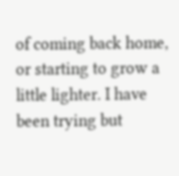of coming back home, or starting to grow a little lighter. I have been trying but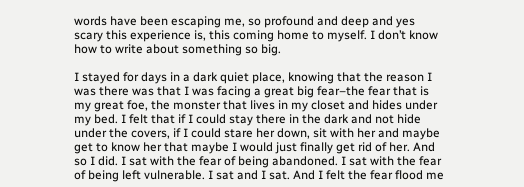words have been escaping me, so profound and deep and yes scary this experience is, this coming home to myself. I don’t know how to write about something so big.

I stayed for days in a dark quiet place, knowing that the reason I was there was that I was facing a great big fear–the fear that is my great foe, the monster that lives in my closet and hides under my bed. I felt that if I could stay there in the dark and not hide under the covers, if I could stare her down, sit with her and maybe get to know her that maybe I would just finally get rid of her. And so I did. I sat with the fear of being abandoned. I sat with the fear of being left vulnerable. I sat and I sat. And I felt the fear flood me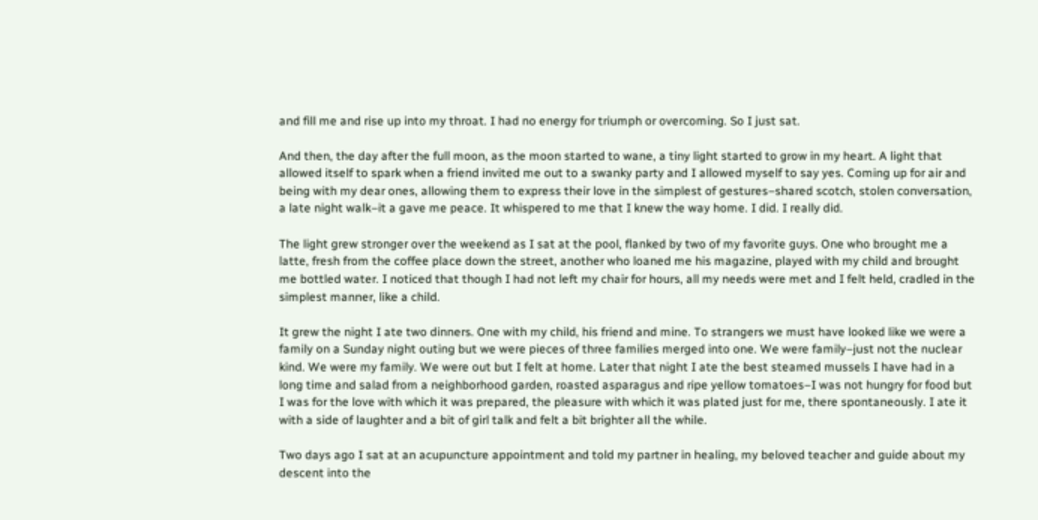and fill me and rise up into my throat. I had no energy for triumph or overcoming. So I just sat.

And then, the day after the full moon, as the moon started to wane, a tiny light started to grow in my heart. A light that allowed itself to spark when a friend invited me out to a swanky party and I allowed myself to say yes. Coming up for air and being with my dear ones, allowing them to express their love in the simplest of gestures–shared scotch, stolen conversation, a late night walk–it a gave me peace. It whispered to me that I knew the way home. I did. I really did.

The light grew stronger over the weekend as I sat at the pool, flanked by two of my favorite guys. One who brought me a latte, fresh from the coffee place down the street, another who loaned me his magazine, played with my child and brought me bottled water. I noticed that though I had not left my chair for hours, all my needs were met and I felt held, cradled in the simplest manner, like a child.

It grew the night I ate two dinners. One with my child, his friend and mine. To strangers we must have looked like we were a family on a Sunday night outing but we were pieces of three families merged into one. We were family–just not the nuclear kind. We were my family. We were out but I felt at home. Later that night I ate the best steamed mussels I have had in a long time and salad from a neighborhood garden, roasted asparagus and ripe yellow tomatoes–I was not hungry for food but I was for the love with which it was prepared, the pleasure with which it was plated just for me, there spontaneously. I ate it with a side of laughter and a bit of girl talk and felt a bit brighter all the while.

Two days ago I sat at an acupuncture appointment and told my partner in healing, my beloved teacher and guide about my descent into the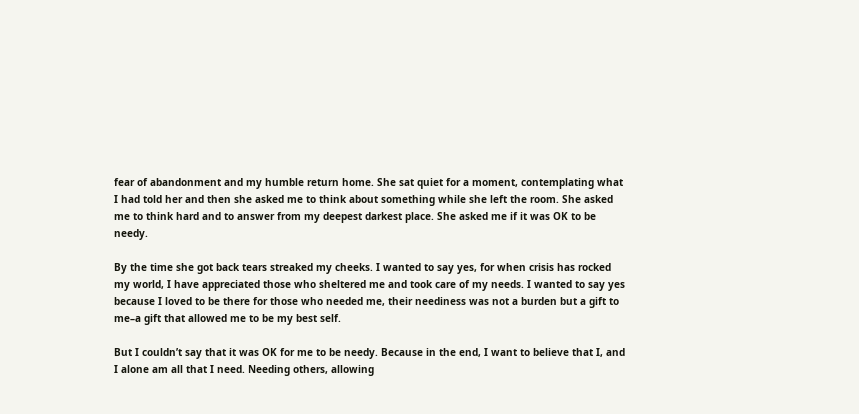fear of abandonment and my humble return home. She sat quiet for a moment, contemplating what I had told her and then she asked me to think about something while she left the room. She asked me to think hard and to answer from my deepest darkest place. She asked me if it was OK to be needy.

By the time she got back tears streaked my cheeks. I wanted to say yes, for when crisis has rocked my world, I have appreciated those who sheltered me and took care of my needs. I wanted to say yes because I loved to be there for those who needed me, their neediness was not a burden but a gift to me–a gift that allowed me to be my best self.

But I couldn’t say that it was OK for me to be needy. Because in the end, I want to believe that I, and I alone am all that I need. Needing others, allowing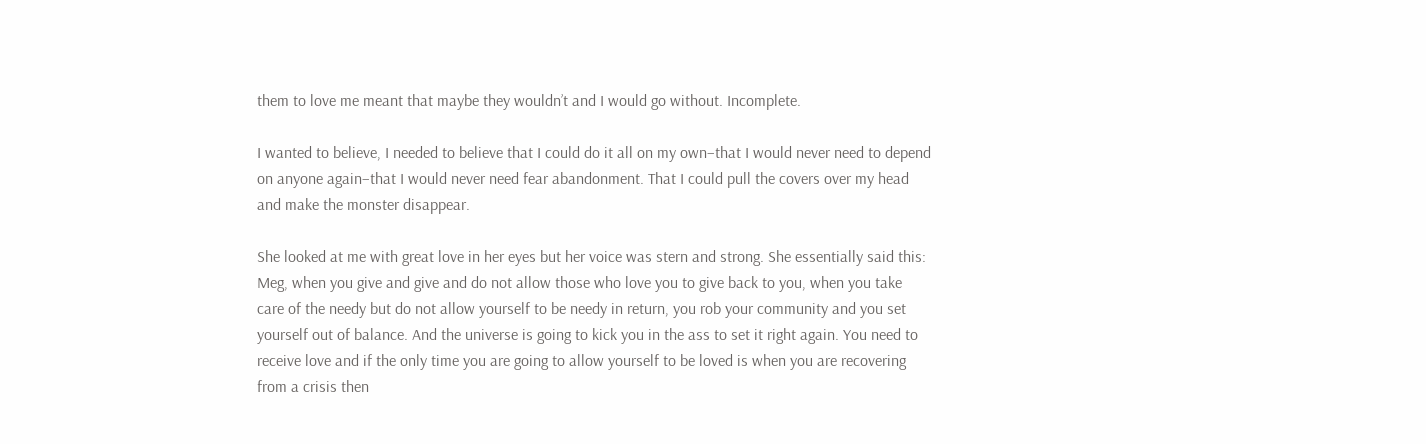them to love me meant that maybe they wouldn’t and I would go without. Incomplete.

I wanted to believe, I needed to believe that I could do it all on my own–that I would never need to depend on anyone again–that I would never need fear abandonment. That I could pull the covers over my head and make the monster disappear.

She looked at me with great love in her eyes but her voice was stern and strong. She essentially said this: Meg, when you give and give and do not allow those who love you to give back to you, when you take care of the needy but do not allow yourself to be needy in return, you rob your community and you set yourself out of balance. And the universe is going to kick you in the ass to set it right again. You need to receive love and if the only time you are going to allow yourself to be loved is when you are recovering from a crisis then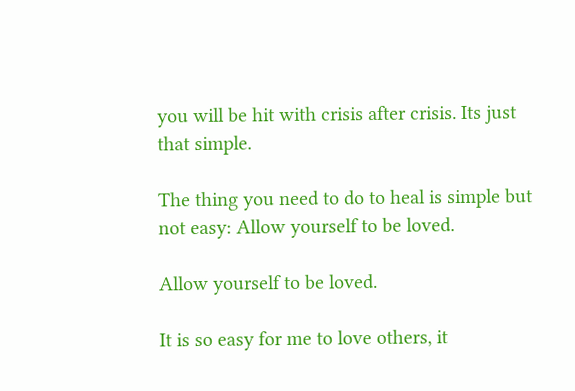you will be hit with crisis after crisis. Its just that simple.

The thing you need to do to heal is simple but not easy: Allow yourself to be loved.

Allow yourself to be loved.

It is so easy for me to love others, it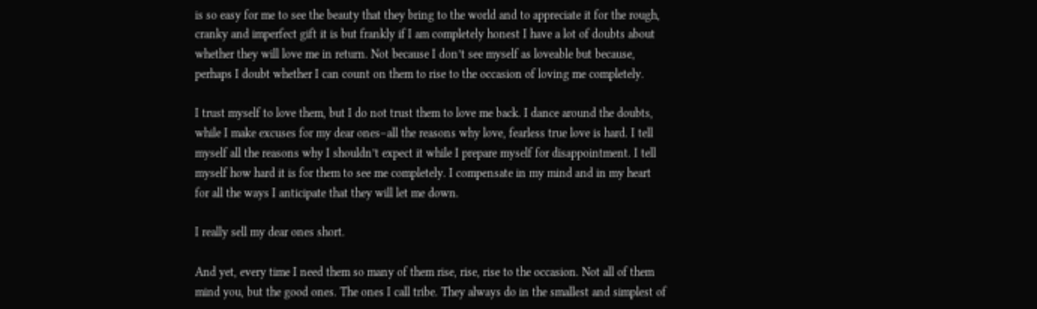is so easy for me to see the beauty that they bring to the world and to appreciate it for the rough, cranky and imperfect gift it is but frankly if I am completely honest I have a lot of doubts about whether they will love me in return. Not because I don’t see myself as loveable but because, perhaps I doubt whether I can count on them to rise to the occasion of loving me completely.

I trust myself to love them, but I do not trust them to love me back. I dance around the doubts, while I make excuses for my dear ones–all the reasons why love, fearless true love is hard. I tell myself all the reasons why I shouldn’t expect it while I prepare myself for disappointment. I tell myself how hard it is for them to see me completely. I compensate in my mind and in my heart for all the ways I anticipate that they will let me down.

I really sell my dear ones short.

And yet, every time I need them so many of them rise, rise, rise to the occasion. Not all of them mind you, but the good ones. The ones I call tribe. They always do in the smallest and simplest of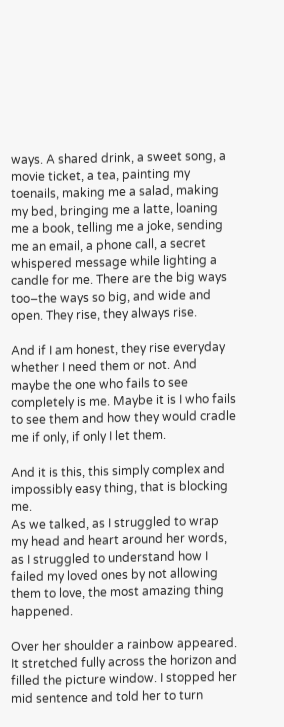ways. A shared drink, a sweet song, a movie ticket, a tea, painting my toenails, making me a salad, making my bed, bringing me a latte, loaning me a book, telling me a joke, sending me an email, a phone call, a secret whispered message while lighting a candle for me. There are the big ways too–the ways so big, and wide and open. They rise, they always rise.

And if I am honest, they rise everyday whether I need them or not. And maybe the one who fails to see completely is me. Maybe it is I who fails to see them and how they would cradle me if only, if only I let them.

And it is this, this simply complex and impossibly easy thing, that is blocking me.
As we talked, as I struggled to wrap my head and heart around her words, as I struggled to understand how I failed my loved ones by not allowing them to love, the most amazing thing happened.

Over her shoulder a rainbow appeared. It stretched fully across the horizon and filled the picture window. I stopped her mid sentence and told her to turn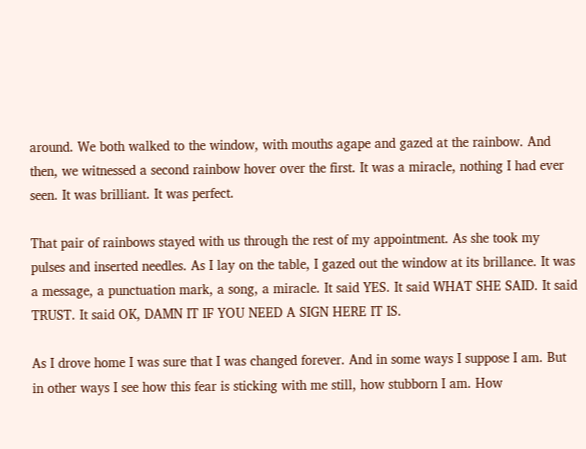around. We both walked to the window, with mouths agape and gazed at the rainbow. And then, we witnessed a second rainbow hover over the first. It was a miracle, nothing I had ever seen. It was brilliant. It was perfect.

That pair of rainbows stayed with us through the rest of my appointment. As she took my pulses and inserted needles. As I lay on the table, I gazed out the window at its brillance. It was a message, a punctuation mark, a song, a miracle. It said YES. It said WHAT SHE SAID. It said TRUST. It said OK, DAMN IT IF YOU NEED A SIGN HERE IT IS.

As I drove home I was sure that I was changed forever. And in some ways I suppose I am. But in other ways I see how this fear is sticking with me still, how stubborn I am. How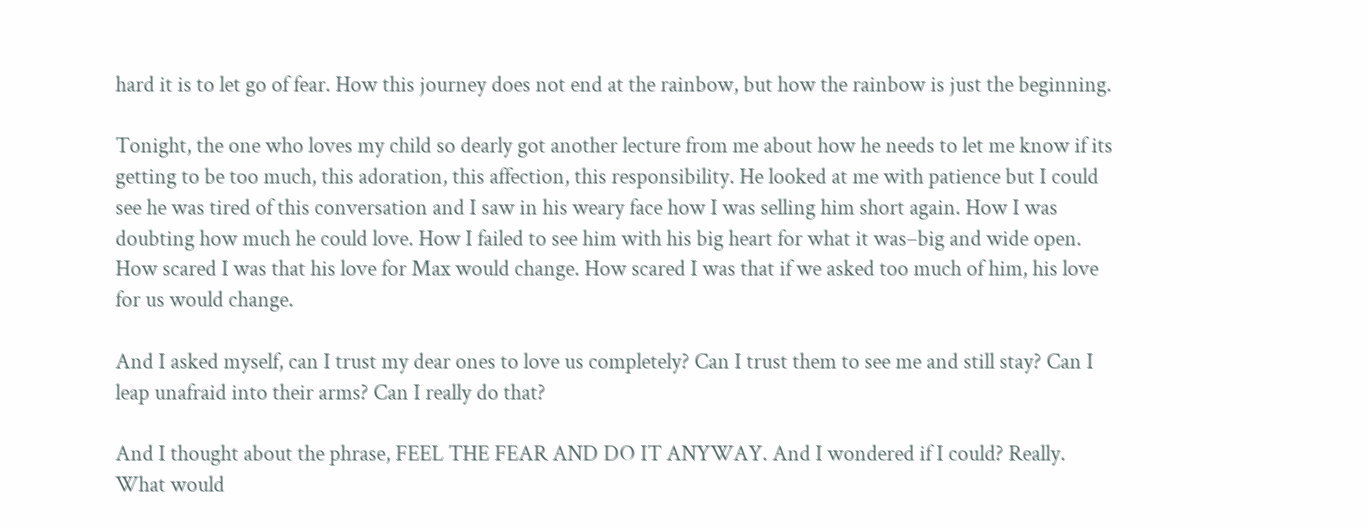hard it is to let go of fear. How this journey does not end at the rainbow, but how the rainbow is just the beginning.

Tonight, the one who loves my child so dearly got another lecture from me about how he needs to let me know if its getting to be too much, this adoration, this affection, this responsibility. He looked at me with patience but I could see he was tired of this conversation and I saw in his weary face how I was selling him short again. How I was doubting how much he could love. How I failed to see him with his big heart for what it was–big and wide open. How scared I was that his love for Max would change. How scared I was that if we asked too much of him, his love for us would change.

And I asked myself, can I trust my dear ones to love us completely? Can I trust them to see me and still stay? Can I leap unafraid into their arms? Can I really do that?

And I thought about the phrase, FEEL THE FEAR AND DO IT ANYWAY. And I wondered if I could? Really. What would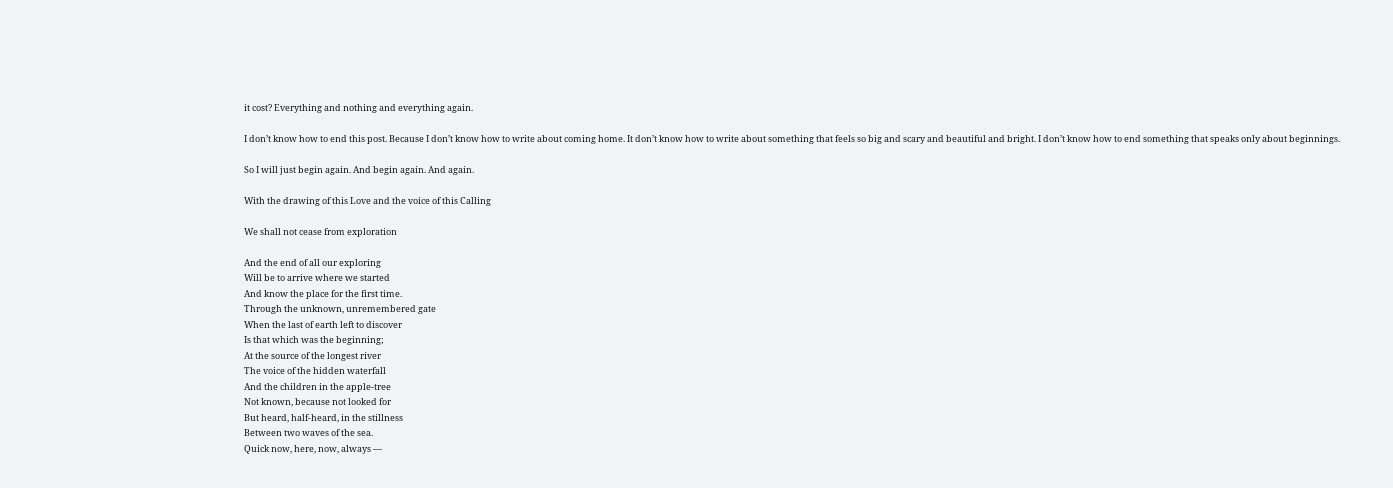it cost? Everything and nothing and everything again.

I don’t know how to end this post. Because I don’t know how to write about coming home. It don’t know how to write about something that feels so big and scary and beautiful and bright. I don’t know how to end something that speaks only about beginnings.

So I will just begin again. And begin again. And again.

With the drawing of this Love and the voice of this Calling

We shall not cease from exploration

And the end of all our exploring
Will be to arrive where we started
And know the place for the first time.
Through the unknown, unremembered gate
When the last of earth left to discover
Is that which was the beginning;
At the source of the longest river
The voice of the hidden waterfall
And the children in the apple-tree
Not known, because not looked for
But heard, half-heard, in the stillness
Between two waves of the sea.
Quick now, here, now, always —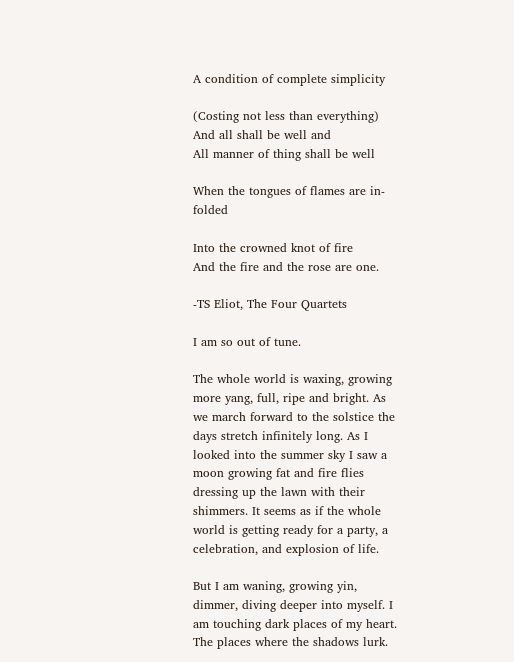A condition of complete simplicity

(Costing not less than everything)
And all shall be well and
All manner of thing shall be well

When the tongues of flames are in-folded

Into the crowned knot of fire
And the fire and the rose are one.

-TS Eliot, The Four Quartets

I am so out of tune.

The whole world is waxing, growing more yang, full, ripe and bright. As we march forward to the solstice the days stretch infinitely long. As I looked into the summer sky I saw a moon growing fat and fire flies dressing up the lawn with their shimmers. It seems as if the whole world is getting ready for a party, a celebration, and explosion of life.

But I am waning, growing yin, dimmer, diving deeper into myself. I am touching dark places of my heart. The places where the shadows lurk.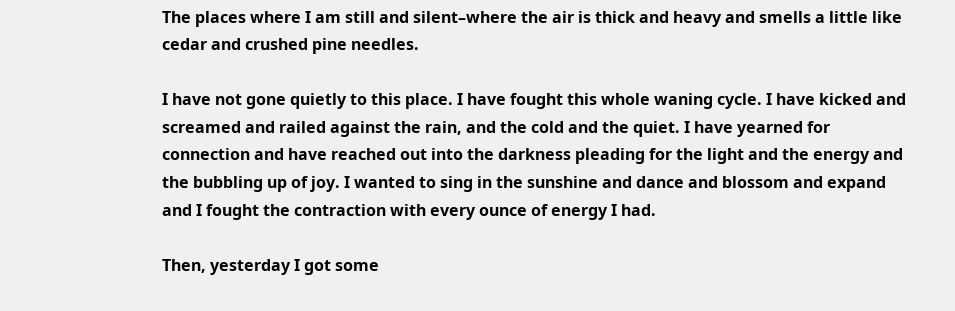The places where I am still and silent–where the air is thick and heavy and smells a little like cedar and crushed pine needles.

I have not gone quietly to this place. I have fought this whole waning cycle. I have kicked and screamed and railed against the rain, and the cold and the quiet. I have yearned for connection and have reached out into the darkness pleading for the light and the energy and the bubbling up of joy. I wanted to sing in the sunshine and dance and blossom and expand and I fought the contraction with every ounce of energy I had.

Then, yesterday I got some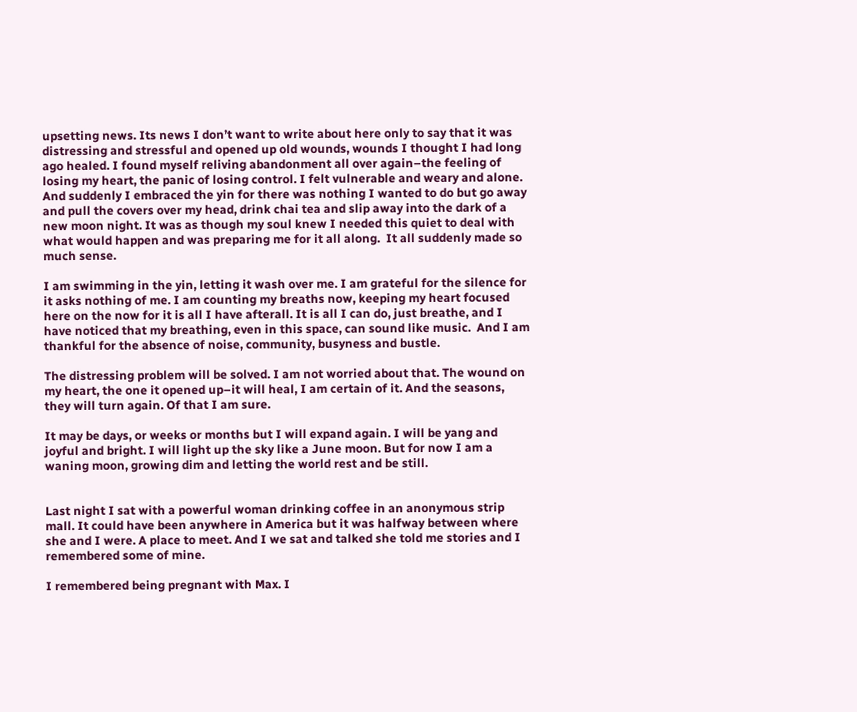upsetting news. Its news I don’t want to write about here only to say that it was distressing and stressful and opened up old wounds, wounds I thought I had long ago healed. I found myself reliving abandonment all over again–the feeling of losing my heart, the panic of losing control. I felt vulnerable and weary and alone. And suddenly I embraced the yin for there was nothing I wanted to do but go away and pull the covers over my head, drink chai tea and slip away into the dark of a new moon night. It was as though my soul knew I needed this quiet to deal with what would happen and was preparing me for it all along.  It all suddenly made so much sense.

I am swimming in the yin, letting it wash over me. I am grateful for the silence for it asks nothing of me. I am counting my breaths now, keeping my heart focused here on the now for it is all I have afterall. It is all I can do, just breathe, and I have noticed that my breathing, even in this space, can sound like music.  And I am thankful for the absence of noise, community, busyness and bustle.

The distressing problem will be solved. I am not worried about that. The wound on my heart, the one it opened up–it will heal, I am certain of it. And the seasons, they will turn again. Of that I am sure.

It may be days, or weeks or months but I will expand again. I will be yang and joyful and bright. I will light up the sky like a June moon. But for now I am a waning moon, growing dim and letting the world rest and be still.


Last night I sat with a powerful woman drinking coffee in an anonymous strip mall. It could have been anywhere in America but it was halfway between where she and I were. A place to meet. And I we sat and talked she told me stories and I remembered some of mine.

I remembered being pregnant with Max. I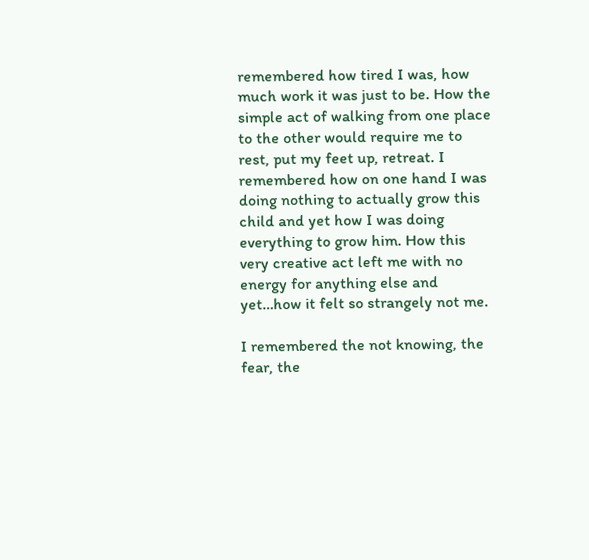remembered how tired I was, how much work it was just to be. How the simple act of walking from one place to the other would require me to rest, put my feet up, retreat. I remembered how on one hand I was doing nothing to actually grow this child and yet how I was doing everything to grow him. How this very creative act left me with no energy for anything else and yet…how it felt so strangely not me.

I remembered the not knowing, the fear, the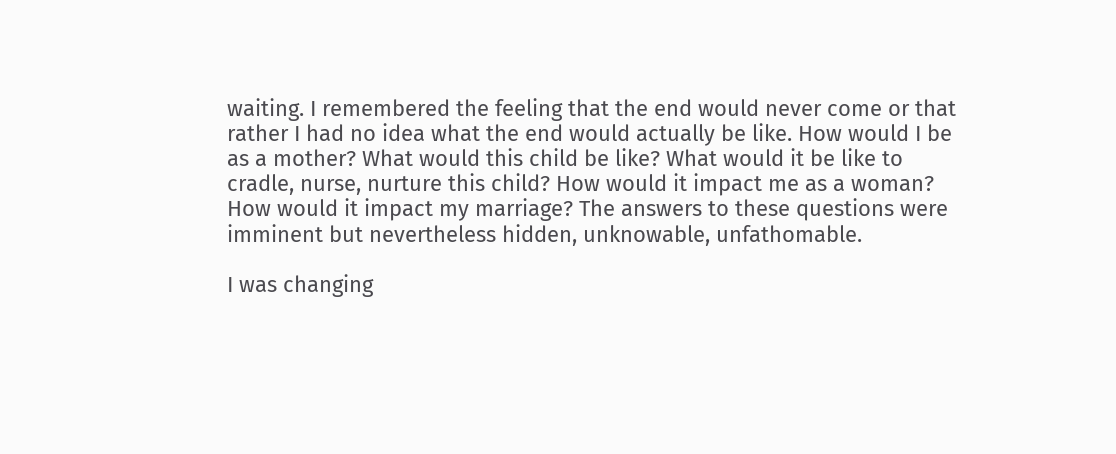waiting. I remembered the feeling that the end would never come or that rather I had no idea what the end would actually be like. How would I be as a mother? What would this child be like? What would it be like to cradle, nurse, nurture this child? How would it impact me as a woman? How would it impact my marriage? The answers to these questions were imminent but nevertheless hidden, unknowable, unfathomable.

I was changing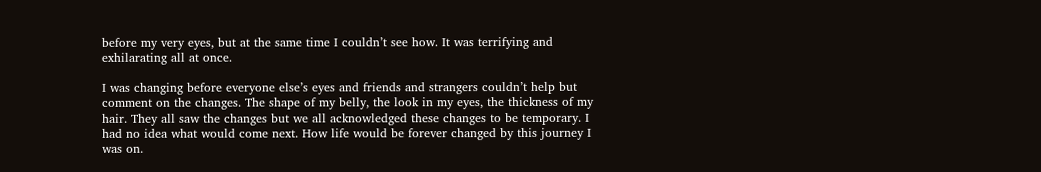before my very eyes, but at the same time I couldn’t see how. It was terrifying and exhilarating all at once.

I was changing before everyone else’s eyes and friends and strangers couldn’t help but comment on the changes. The shape of my belly, the look in my eyes, the thickness of my hair. They all saw the changes but we all acknowledged these changes to be temporary. I had no idea what would come next. How life would be forever changed by this journey I was on.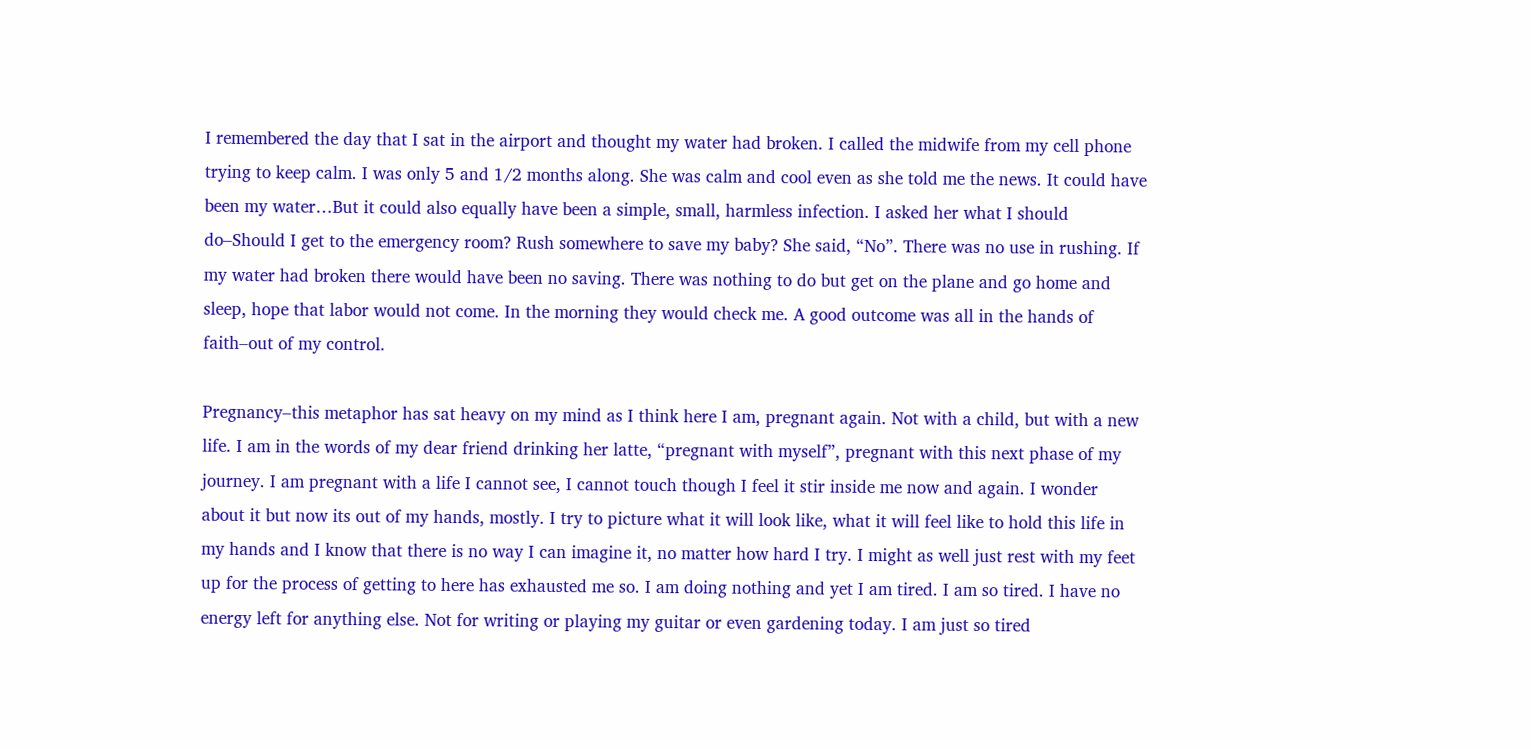I remembered the day that I sat in the airport and thought my water had broken. I called the midwife from my cell phone trying to keep calm. I was only 5 and 1/2 months along. She was calm and cool even as she told me the news. It could have been my water…But it could also equally have been a simple, small, harmless infection. I asked her what I should do–Should I get to the emergency room? Rush somewhere to save my baby? She said, “No”. There was no use in rushing. If my water had broken there would have been no saving. There was nothing to do but get on the plane and go home and sleep, hope that labor would not come. In the morning they would check me. A good outcome was all in the hands of faith–out of my control.

Pregnancy–this metaphor has sat heavy on my mind as I think here I am, pregnant again. Not with a child, but with a new life. I am in the words of my dear friend drinking her latte, “pregnant with myself”, pregnant with this next phase of my journey. I am pregnant with a life I cannot see, I cannot touch though I feel it stir inside me now and again. I wonder about it but now its out of my hands, mostly. I try to picture what it will look like, what it will feel like to hold this life in my hands and I know that there is no way I can imagine it, no matter how hard I try. I might as well just rest with my feet up for the process of getting to here has exhausted me so. I am doing nothing and yet I am tired. I am so tired. I have no energy left for anything else. Not for writing or playing my guitar or even gardening today. I am just so tired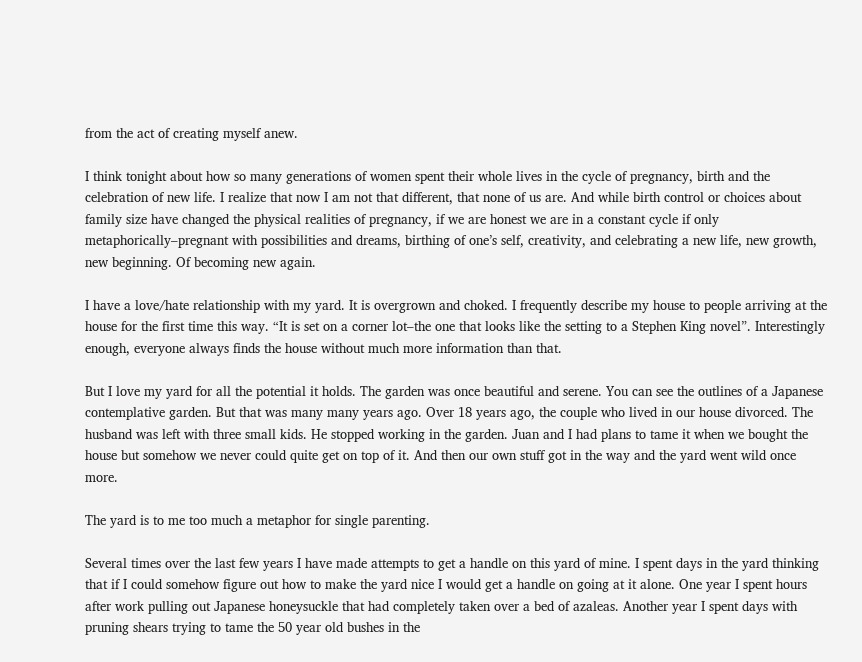from the act of creating myself anew.

I think tonight about how so many generations of women spent their whole lives in the cycle of pregnancy, birth and the celebration of new life. I realize that now I am not that different, that none of us are. And while birth control or choices about family size have changed the physical realities of pregnancy, if we are honest we are in a constant cycle if only metaphorically–pregnant with possibilities and dreams, birthing of one’s self, creativity, and celebrating a new life, new growth, new beginning. Of becoming new again.

I have a love/hate relationship with my yard. It is overgrown and choked. I frequently describe my house to people arriving at the house for the first time this way. “It is set on a corner lot–the one that looks like the setting to a Stephen King novel”. Interestingly enough, everyone always finds the house without much more information than that.

But I love my yard for all the potential it holds. The garden was once beautiful and serene. You can see the outlines of a Japanese contemplative garden. But that was many many years ago. Over 18 years ago, the couple who lived in our house divorced. The husband was left with three small kids. He stopped working in the garden. Juan and I had plans to tame it when we bought the house but somehow we never could quite get on top of it. And then our own stuff got in the way and the yard went wild once more.

The yard is to me too much a metaphor for single parenting.

Several times over the last few years I have made attempts to get a handle on this yard of mine. I spent days in the yard thinking that if I could somehow figure out how to make the yard nice I would get a handle on going at it alone. One year I spent hours after work pulling out Japanese honeysuckle that had completely taken over a bed of azaleas. Another year I spent days with pruning shears trying to tame the 50 year old bushes in the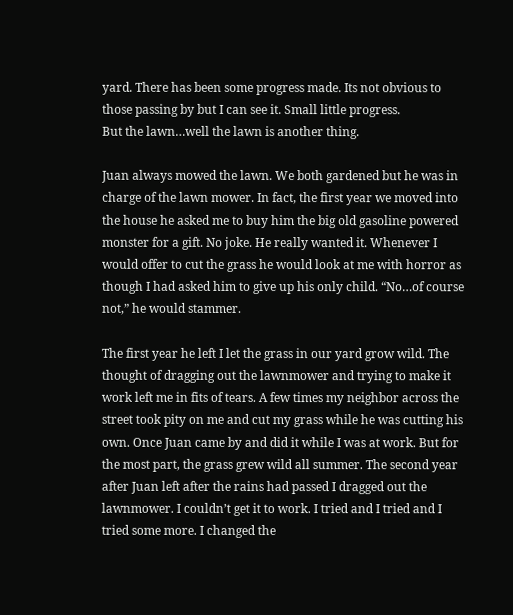yard. There has been some progress made. Its not obvious to those passing by but I can see it. Small little progress.
But the lawn…well the lawn is another thing.

Juan always mowed the lawn. We both gardened but he was in charge of the lawn mower. In fact, the first year we moved into the house he asked me to buy him the big old gasoline powered monster for a gift. No joke. He really wanted it. Whenever I would offer to cut the grass he would look at me with horror as though I had asked him to give up his only child. “No…of course not,” he would stammer.

The first year he left I let the grass in our yard grow wild. The thought of dragging out the lawnmower and trying to make it work left me in fits of tears. A few times my neighbor across the street took pity on me and cut my grass while he was cutting his own. Once Juan came by and did it while I was at work. But for the most part, the grass grew wild all summer. The second year after Juan left after the rains had passed I dragged out the lawnmower. I couldn’t get it to work. I tried and I tried and I tried some more. I changed the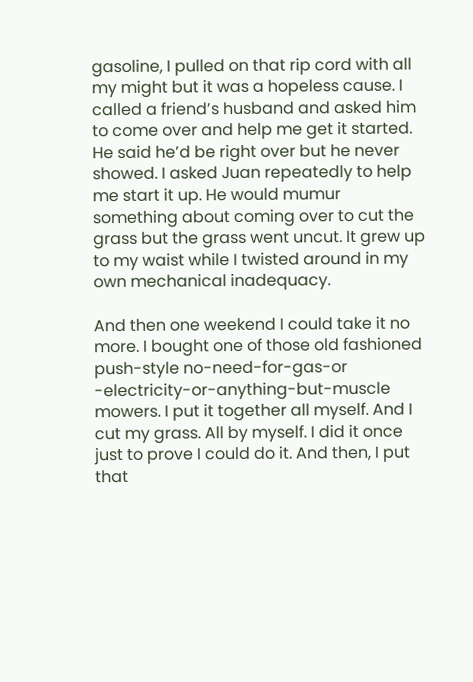gasoline, I pulled on that rip cord with all my might but it was a hopeless cause. I called a friend’s husband and asked him to come over and help me get it started. He said he’d be right over but he never showed. I asked Juan repeatedly to help me start it up. He would mumur something about coming over to cut the grass but the grass went uncut. It grew up to my waist while I twisted around in my own mechanical inadequacy.

And then one weekend I could take it no more. I bought one of those old fashioned push-style no-need-for-gas-or -electricity-or-anything-but-muscle mowers. I put it together all myself. And I cut my grass. All by myself. I did it once just to prove I could do it. And then, I put that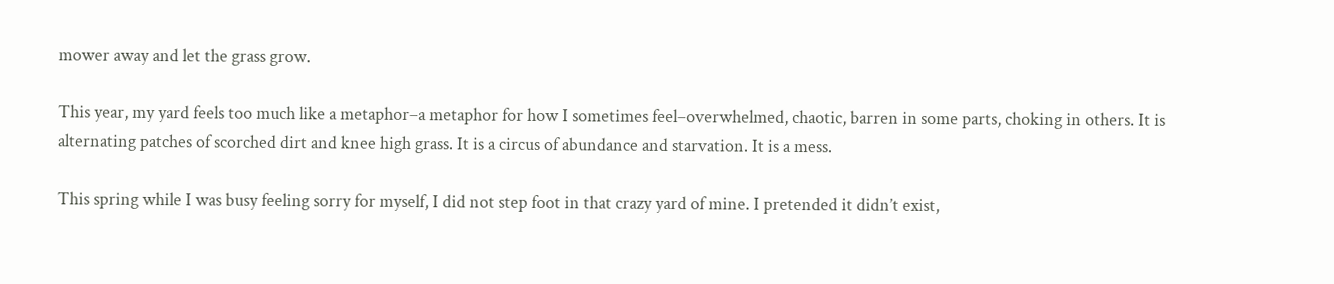mower away and let the grass grow.

This year, my yard feels too much like a metaphor–a metaphor for how I sometimes feel–overwhelmed, chaotic, barren in some parts, choking in others. It is alternating patches of scorched dirt and knee high grass. It is a circus of abundance and starvation. It is a mess.

This spring while I was busy feeling sorry for myself, I did not step foot in that crazy yard of mine. I pretended it didn’t exist,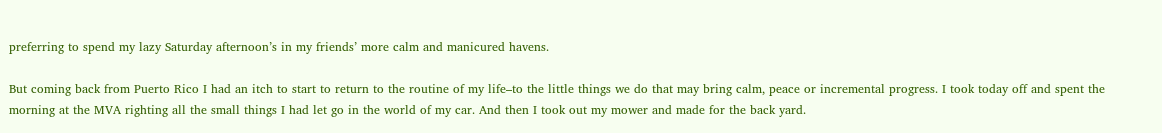preferring to spend my lazy Saturday afternoon’s in my friends’ more calm and manicured havens.

But coming back from Puerto Rico I had an itch to start to return to the routine of my life–to the little things we do that may bring calm, peace or incremental progress. I took today off and spent the morning at the MVA righting all the small things I had let go in the world of my car. And then I took out my mower and made for the back yard.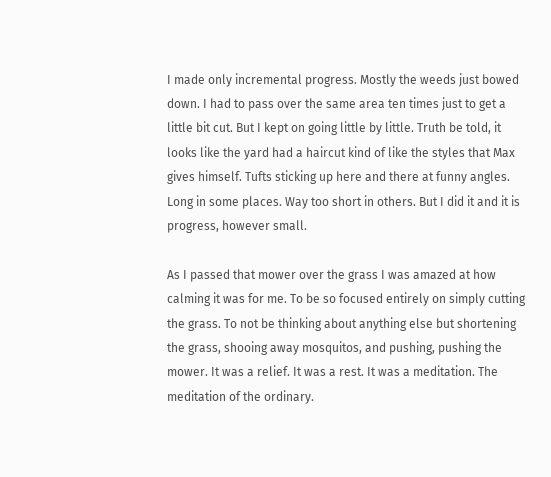I made only incremental progress. Mostly the weeds just bowed down. I had to pass over the same area ten times just to get a little bit cut. But I kept on going little by little. Truth be told, it looks like the yard had a haircut kind of like the styles that Max gives himself. Tufts sticking up here and there at funny angles. Long in some places. Way too short in others. But I did it and it is progress, however small.

As I passed that mower over the grass I was amazed at how calming it was for me. To be so focused entirely on simply cutting the grass. To not be thinking about anything else but shortening the grass, shooing away mosquitos, and pushing, pushing the mower. It was a relief. It was a rest. It was a meditation. The meditation of the ordinary.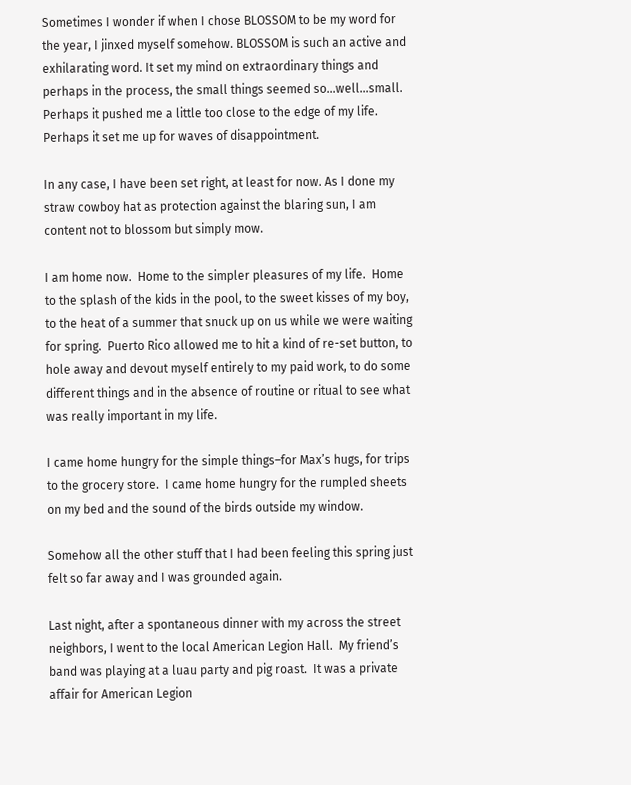Sometimes I wonder if when I chose BLOSSOM to be my word for the year, I jinxed myself somehow. BLOSSOM is such an active and exhilarating word. It set my mind on extraordinary things and perhaps in the process, the small things seemed so…well…small. Perhaps it pushed me a little too close to the edge of my life. Perhaps it set me up for waves of disappointment.

In any case, I have been set right, at least for now. As I done my straw cowboy hat as protection against the blaring sun, I am content not to blossom but simply mow.

I am home now.  Home to the simpler pleasures of my life.  Home to the splash of the kids in the pool, to the sweet kisses of my boy, to the heat of a summer that snuck up on us while we were waiting for spring.  Puerto Rico allowed me to hit a kind of re-set button, to hole away and devout myself entirely to my paid work, to do some different things and in the absence of routine or ritual to see what was really important in my life.

I came home hungry for the simple things–for Max’s hugs, for trips to the grocery store.  I came home hungry for the rumpled sheets on my bed and the sound of the birds outside my window.

Somehow all the other stuff that I had been feeling this spring just felt so far away and I was grounded again.

Last night, after a spontaneous dinner with my across the street neighbors, I went to the local American Legion Hall.  My friend’s band was playing at a luau party and pig roast.  It was a private affair for American Legion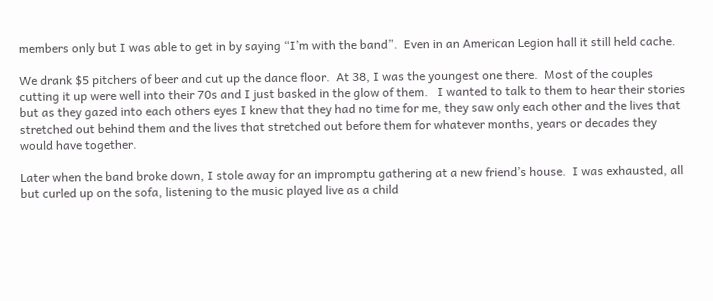members only but I was able to get in by saying “I’m with the band”.  Even in an American Legion hall it still held cache.

We drank $5 pitchers of beer and cut up the dance floor.  At 38, I was the youngest one there.  Most of the couples cutting it up were well into their 70s and I just basked in the glow of them.   I wanted to talk to them to hear their stories but as they gazed into each others eyes I knew that they had no time for me, they saw only each other and the lives that stretched out behind them and the lives that stretched out before them for whatever months, years or decades they would have together.

Later when the band broke down, I stole away for an impromptu gathering at a new friend’s house.  I was exhausted, all but curled up on the sofa, listening to the music played live as a child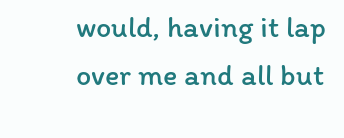would, having it lap over me and all but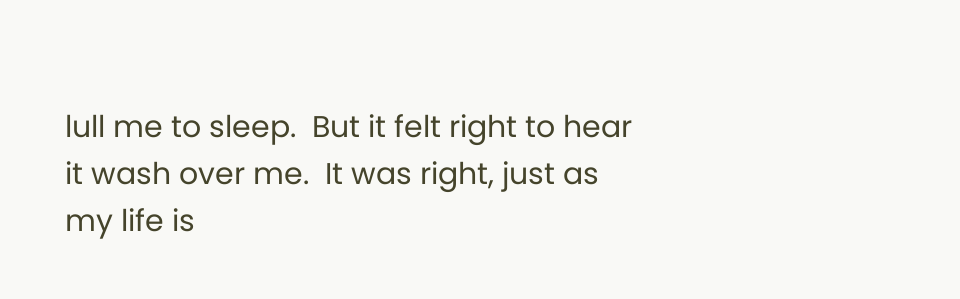lull me to sleep.  But it felt right to hear it wash over me.  It was right, just as my life is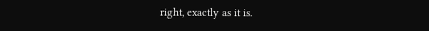right, exactly as it is.